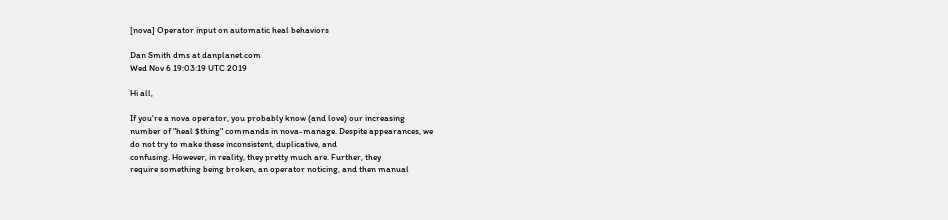[nova] Operator input on automatic heal behaviors

Dan Smith dms at danplanet.com
Wed Nov 6 19:03:19 UTC 2019

Hi all,

If you're a nova operator, you probably know (and love) our increasing
number of "heal $thing" commands in nova-manage. Despite appearances, we
do not try to make these inconsistent, duplicative, and
confusing. However, in reality, they pretty much are. Further, they
require something being broken, an operator noticing, and then manual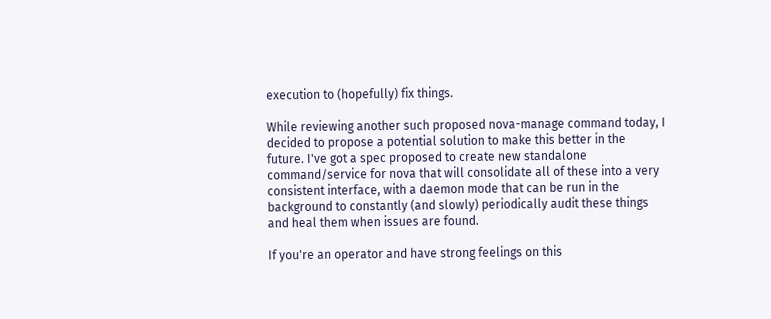execution to (hopefully) fix things.

While reviewing another such proposed nova-manage command today, I
decided to propose a potential solution to make this better in the
future. I've got a spec proposed to create new standalone
command/service for nova that will consolidate all of these into a very
consistent interface, with a daemon mode that can be run in the
background to constantly (and slowly) periodically audit these things
and heal them when issues are found.

If you're an operator and have strong feelings on this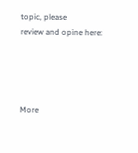topic, please
review and opine here:




More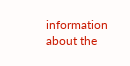information about the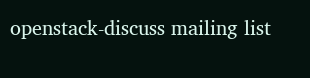openstack-discuss mailing list